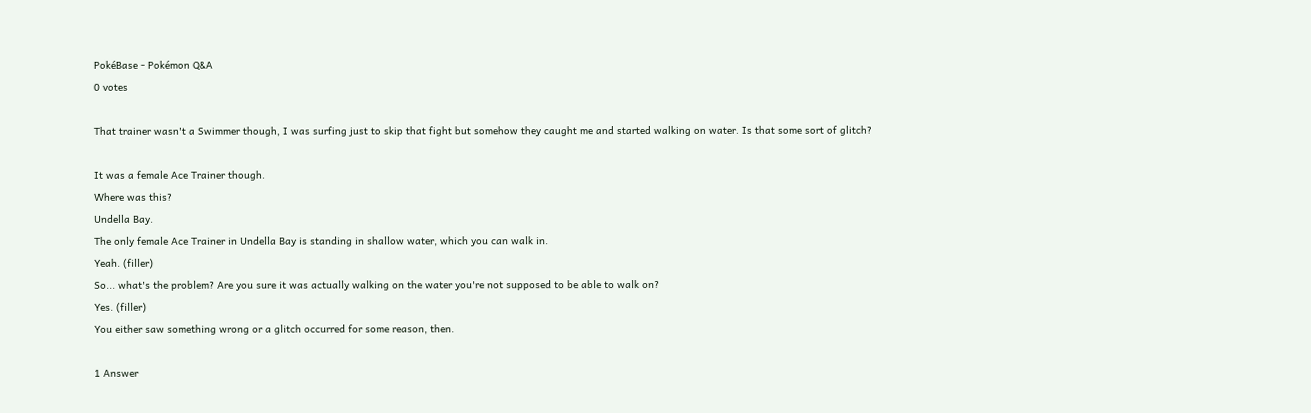PokéBase - Pokémon Q&A
0 votes

That trainer wasn't a Swimmer though, I was surfing just to skip that fight but somehow they caught me and started walking on water. Is that some sort of glitch?

It was a female Ace Trainer though.
Where was this?
Undella Bay.
The only female Ace Trainer in Undella Bay is standing in shallow water, which you can walk in.
Yeah. (filler)
So... what's the problem? Are you sure it was actually walking on the water you're not supposed to be able to walk on?
Yes. (filler)
You either saw something wrong or a glitch occurred for some reason, then.

1 Answer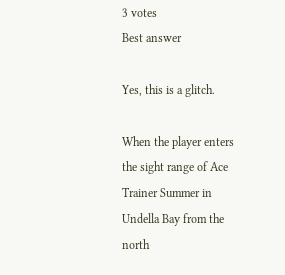3 votes
Best answer

Yes, this is a glitch.

When the player enters the sight range of Ace Trainer Summer in Undella Bay from the north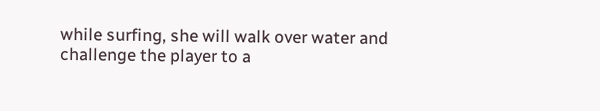while surfing, she will walk over water and challenge the player to a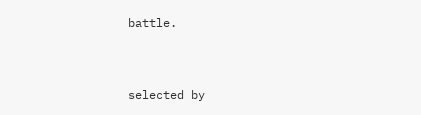battle.


selected by